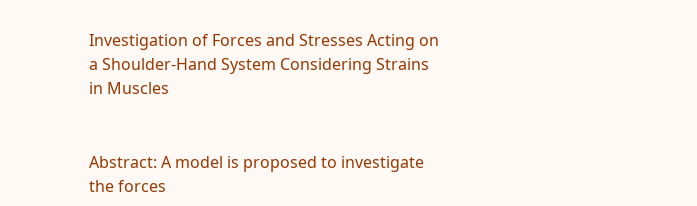Investigation of Forces and Stresses Acting on a Shoulder-Hand System Considering Strains in Muscles


Abstract: A model is proposed to investigate the forces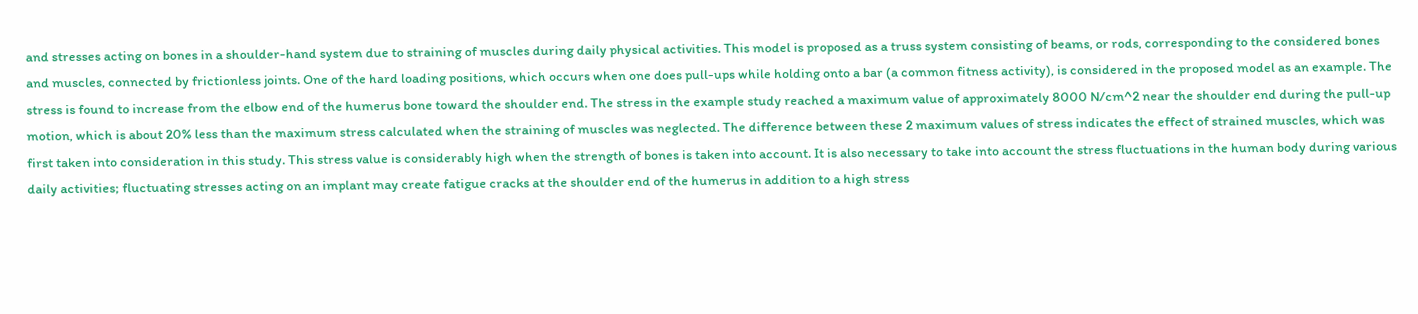and stresses acting on bones in a shoulder-hand system due to straining of muscles during daily physical activities. This model is proposed as a truss system consisting of beams, or rods, corresponding to the considered bones and muscles, connected by frictionless joints. One of the hard loading positions, which occurs when one does pull-ups while holding onto a bar (a common fitness activity), is considered in the proposed model as an example. The stress is found to increase from the elbow end of the humerus bone toward the shoulder end. The stress in the example study reached a maximum value of approximately 8000 N/cm^2 near the shoulder end during the pull-up motion, which is about 20% less than the maximum stress calculated when the straining of muscles was neglected. The difference between these 2 maximum values of stress indicates the effect of strained muscles, which was first taken into consideration in this study. This stress value is considerably high when the strength of bones is taken into account. It is also necessary to take into account the stress fluctuations in the human body during various daily activities; fluctuating stresses acting on an implant may create fatigue cracks at the shoulder end of the humerus in addition to a high stress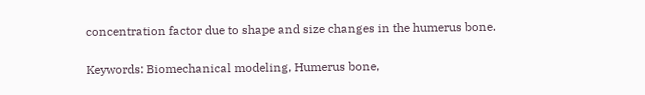concentration factor due to shape and size changes in the humerus bone.

Keywords: Biomechanical modeling, Humerus bone,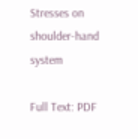Stresses on shoulder-hand system

Full Text: PDF